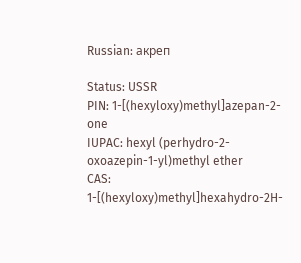Russian: акреп

Status: USSR
PIN: 1-[(hexyloxy)methyl]azepan-2-one
IUPAC: hexyl (perhydro-2-oxoazepin-1-yl)methyl ether
CAS: 1-[(hexyloxy)methyl]hexahydro-2H-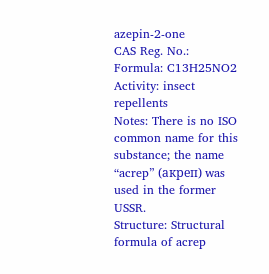azepin-2-one
CAS Reg. No.:
Formula: C13H25NO2
Activity: insect repellents
Notes: There is no ISO common name for this substance; the name “acrep” (акреп) was used in the former USSR.
Structure: Structural formula of acrep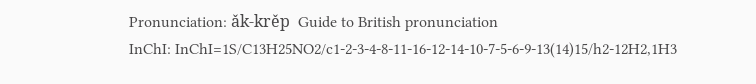Pronunciation: ǎk-krěp  Guide to British pronunciation
InChI: InChI=1S/C13H25NO2/c1-2-3-4-8-11-16-12-14-10-7-5-6-9-13(14)15/h2-12H2,1H3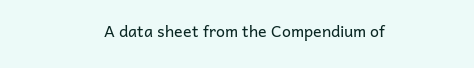A data sheet from the Compendium of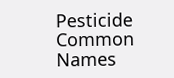Pesticide Common Names